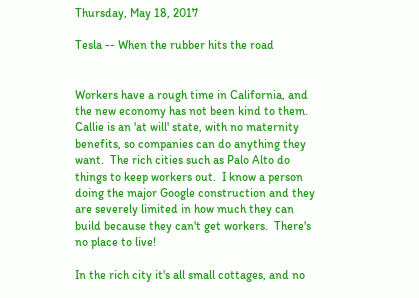Thursday, May 18, 2017

Tesla -- When the rubber hits the road


Workers have a rough time in California, and the new economy has not been kind to them.  Callie is an 'at will' state, with no maternity benefits, so companies can do anything they want.  The rich cities such as Palo Alto do things to keep workers out.  I know a person doing the major Google construction and they are severely limited in how much they can build because they can't get workers.  There's no place to live!

In the rich city it's all small cottages, and no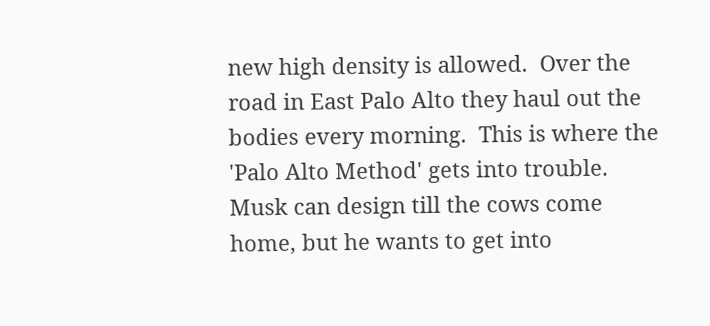new high density is allowed.  Over the road in East Palo Alto they haul out the bodies every morning.  This is where the 'Palo Alto Method' gets into trouble.  Musk can design till the cows come home, but he wants to get into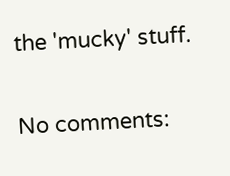the 'mucky' stuff.

No comments: